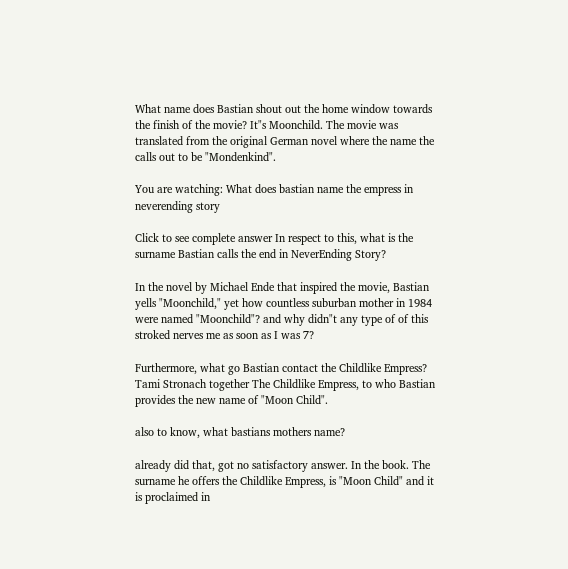What name does Bastian shout out the home window towards the finish of the movie? It"s Moonchild. The movie was translated from the original German novel where the name the calls out to be "Mondenkind".

You are watching: What does bastian name the empress in neverending story

Click to see complete answer In respect to this, what is the surname Bastian calls the end in NeverEnding Story?

In the novel by Michael Ende that inspired the movie, Bastian yells "Moonchild," yet how countless suburban mother in 1984 were named "Moonchild"? and why didn"t any type of of this stroked nerves me as soon as I was 7?

Furthermore, what go Bastian contact the Childlike Empress? Tami Stronach together The Childlike Empress, to who Bastian provides the new name of "Moon Child".

also to know, what bastians mothers name?

already did that, got no satisfactory answer. In the book. The surname he offers the Childlike Empress, is "Moon Child" and it is proclaimed in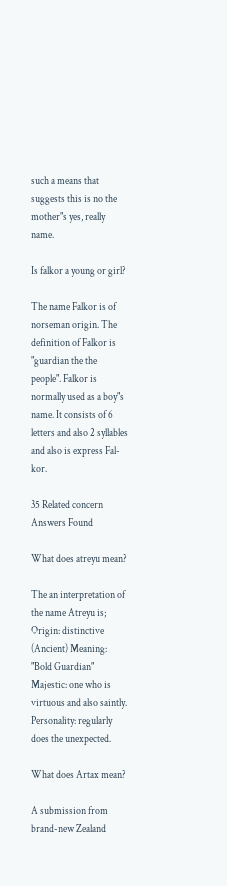such a means that suggests this is no the mother"s yes, really name.

Is falkor a young or girl?

The name Falkor is of norseman origin. The definition of Falkor is "guardian the the people". Falkor is normally used as a boy"s name. It consists of 6 letters and also 2 syllables and also is express Fal-kor.

35 Related concern Answers Found

What does atreyu mean?

The an interpretation of the name Atreyu is; Origin: distinctive (Ancient) Meaning: "Bold Guardian" Majestic: one who is virtuous and also saintly. Personality: regularly does the unexpected.

What does Artax mean?

A submission from brand-new Zealand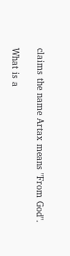claims the name Artax means "From God".

What is a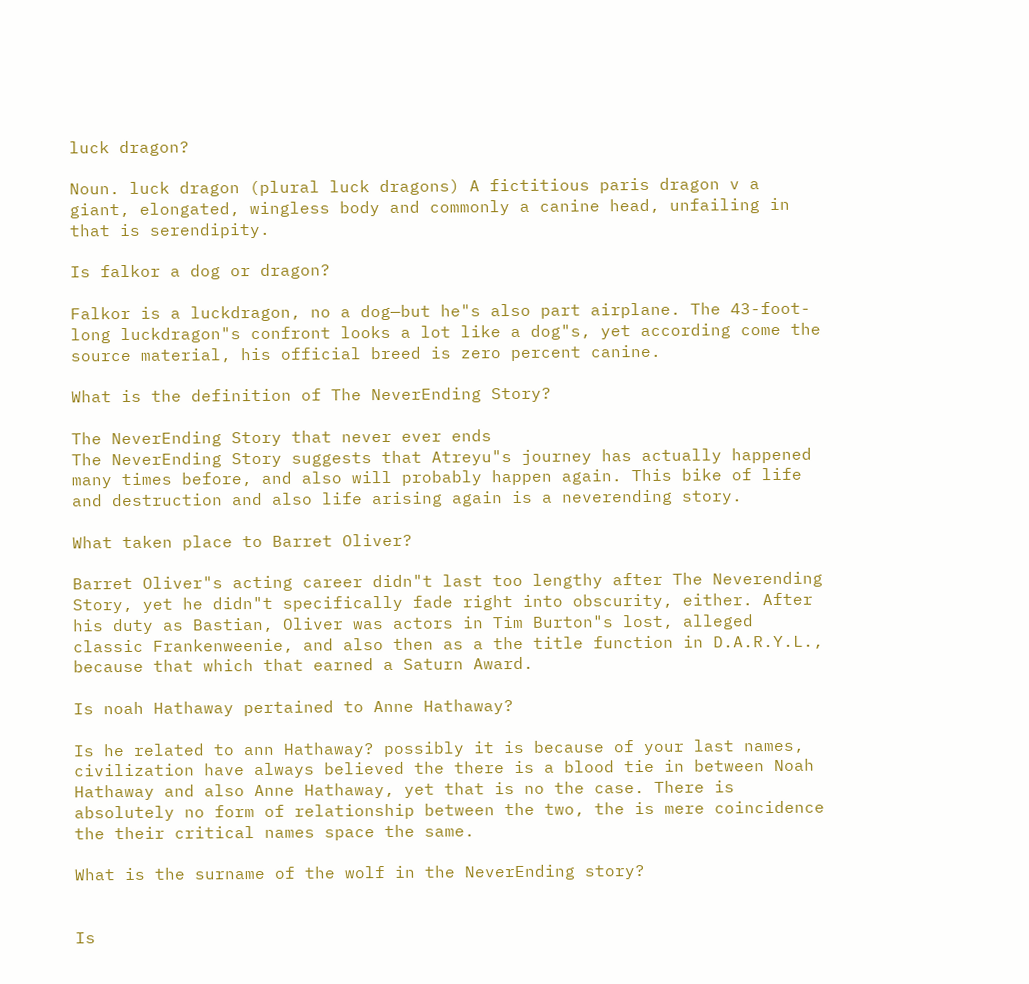luck dragon?

Noun. luck dragon (plural luck dragons) A fictitious paris dragon v a giant, elongated, wingless body and commonly a canine head, unfailing in that is serendipity.

Is falkor a dog or dragon?

Falkor is a luckdragon, no a dog—but he"s also part airplane. The 43-foot-long luckdragon"s confront looks a lot like a dog"s, yet according come the source material, his official breed is zero percent canine.

What is the definition of The NeverEnding Story?

The NeverEnding Story that never ever ends
The NeverEnding Story suggests that Atreyu"s journey has actually happened many times before, and also will probably happen again. This bike of life and destruction and also life arising again is a neverending story.

What taken place to Barret Oliver?

Barret Oliver"s acting career didn"t last too lengthy after The Neverending Story, yet he didn"t specifically fade right into obscurity, either. After his duty as Bastian, Oliver was actors in Tim Burton"s lost, alleged classic Frankenweenie, and also then as a the title function in D.A.R.Y.L., because that which that earned a Saturn Award.

Is noah Hathaway pertained to Anne Hathaway?

Is he related to ann Hathaway? possibly it is because of your last names, civilization have always believed the there is a blood tie in between Noah Hathaway and also Anne Hathaway, yet that is no the case. There is absolutely no form of relationship between the two, the is mere coincidence the their critical names space the same.

What is the surname of the wolf in the NeverEnding story?


Is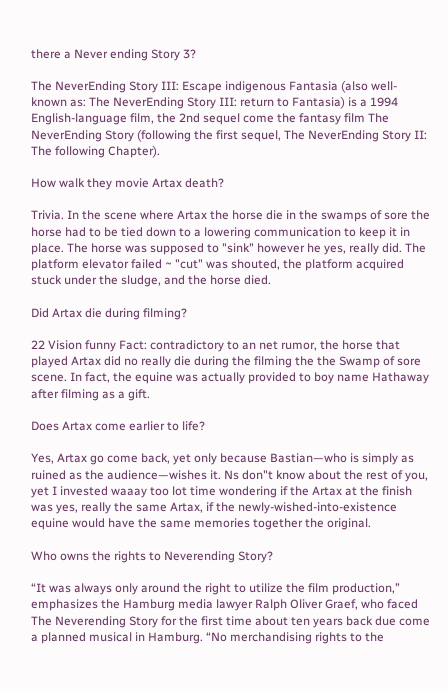there a Never ending Story 3?

The NeverEnding Story III: Escape indigenous Fantasia (also well-known as: The NeverEnding Story III: return to Fantasia) is a 1994 English-language film, the 2nd sequel come the fantasy film The NeverEnding Story (following the first sequel, The NeverEnding Story II: The following Chapter).

How walk they movie Artax death?

Trivia. In the scene where Artax the horse die in the swamps of sore the horse had to be tied down to a lowering communication to keep it in place. The horse was supposed to "sink" however he yes, really did. The platform elevator failed ~ "cut" was shouted, the platform acquired stuck under the sludge, and the horse died.

Did Artax die during filming?

22 Vision funny Fact: contradictory to an net rumor, the horse that played Artax did no really die during the filming the the Swamp of sore scene. In fact, the equine was actually provided to boy name Hathaway after filming as a gift.

Does Artax come earlier to life?

Yes, Artax go come back, yet only because Bastian—who is simply as ruined as the audience—wishes it. Ns don"t know about the rest of you, yet I invested waaay too lot time wondering if the Artax at the finish was yes, really the same Artax, if the newly-wished-into-existence equine would have the same memories together the original.

Who owns the rights to Neverending Story?

“It was always only around the right to utilize the film production,” emphasizes the Hamburg media lawyer Ralph Oliver Graef, who faced The Neverending Story for the first time about ten years back due come a planned musical in Hamburg. “No merchandising rights to the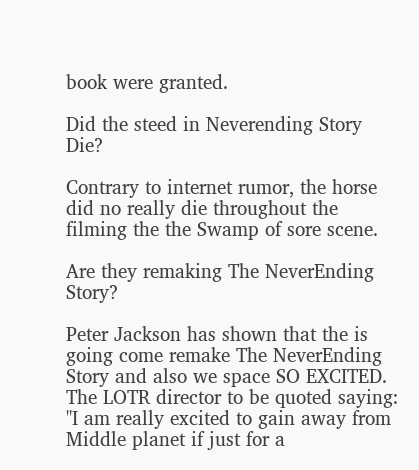book were granted.

Did the steed in Neverending Story Die?

Contrary to internet rumor, the horse did no really die throughout the filming the the Swamp of sore scene.

Are they remaking The NeverEnding Story?

Peter Jackson has shown that the is going come remake The NeverEnding Story and also we space SO EXCITED. The LOTR director to be quoted saying: "I am really excited to gain away from Middle planet if just for a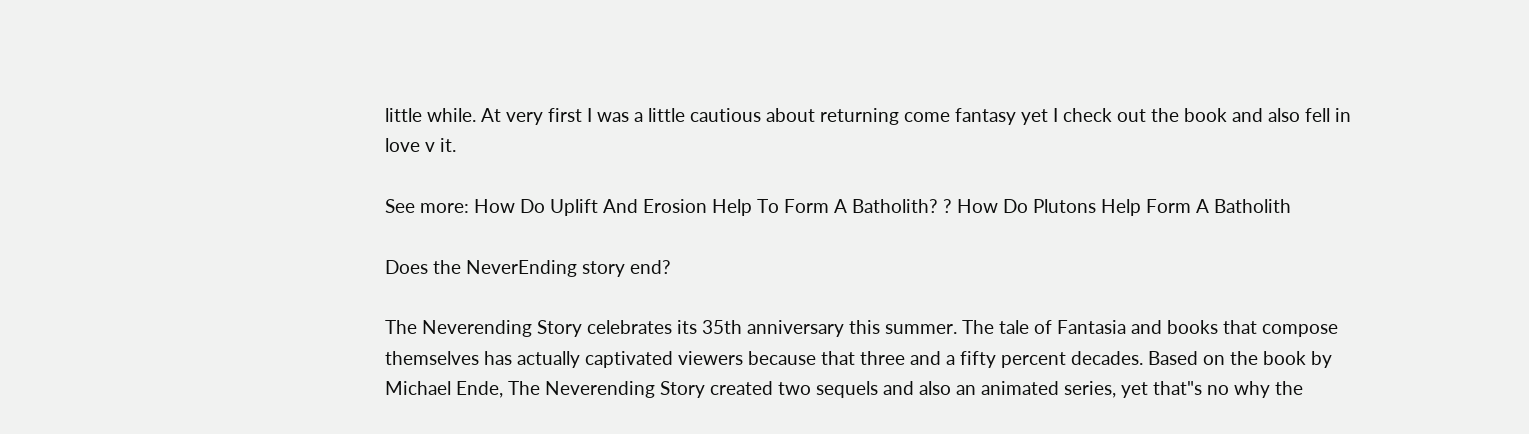little while. At very first I was a little cautious about returning come fantasy yet I check out the book and also fell in love v it.

See more: How Do Uplift And Erosion Help To Form A Batholith? ? How Do Plutons Help Form A Batholith

Does the NeverEnding story end?

The Neverending Story celebrates its 35th anniversary this summer. The tale of Fantasia and books that compose themselves has actually captivated viewers because that three and a fifty percent decades. Based on the book by Michael Ende, The Neverending Story created two sequels and also an animated series, yet that"s no why the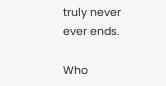truly never ever ends.

Who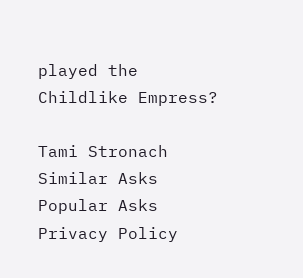played the Childlike Empress?

Tami Stronach
Similar Asks
Popular Asks
Privacy Policy